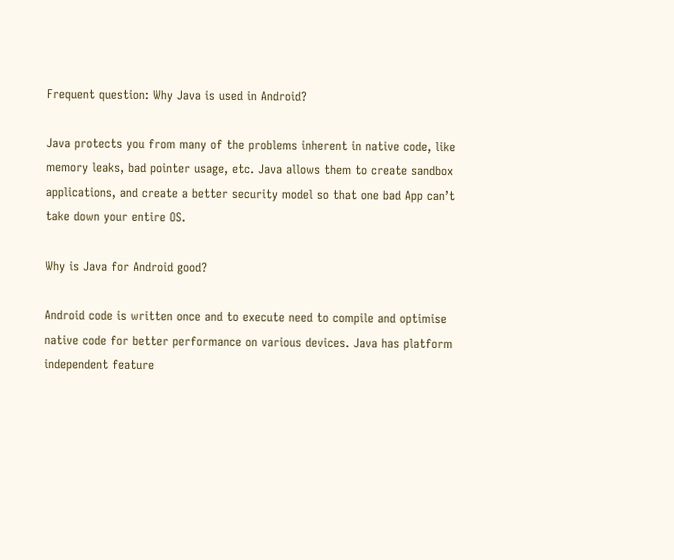Frequent question: Why Java is used in Android?

Java protects you from many of the problems inherent in native code, like memory leaks, bad pointer usage, etc. Java allows them to create sandbox applications, and create a better security model so that one bad App can’t take down your entire OS.

Why is Java for Android good?

Android code is written once and to execute need to compile and optimise native code for better performance on various devices. Java has platform independent feature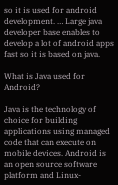so it is used for android development. … Large java developer base enables to develop a lot of android apps fast so it is based on java.

What is Java used for Android?

Java is the technology of choice for building applications using managed code that can execute on mobile devices. Android is an open source software platform and Linux-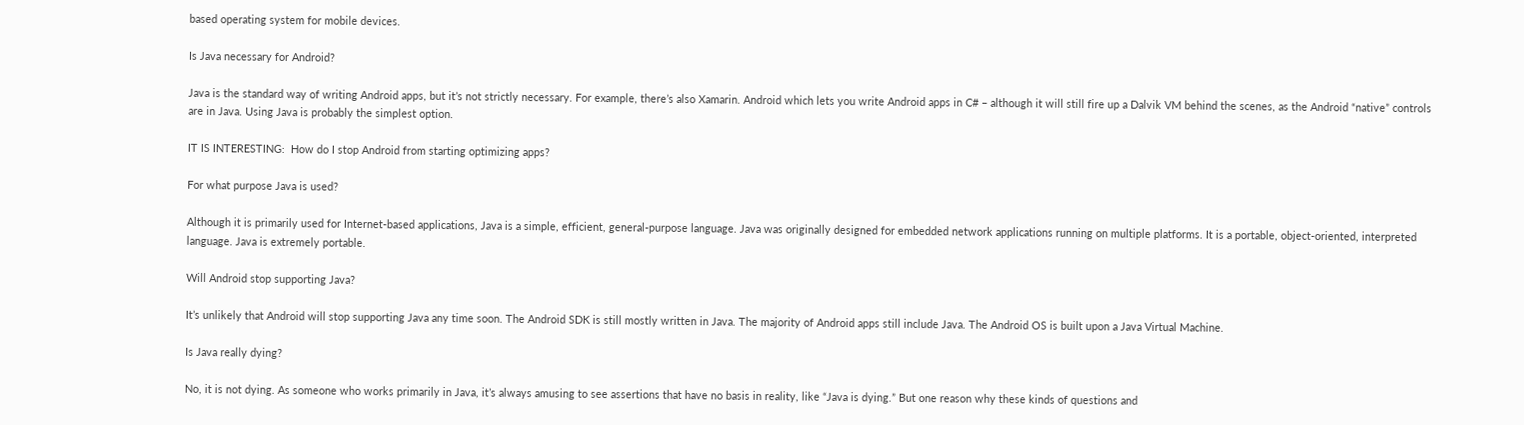based operating system for mobile devices.

Is Java necessary for Android?

Java is the standard way of writing Android apps, but it’s not strictly necessary. For example, there’s also Xamarin. Android which lets you write Android apps in C# – although it will still fire up a Dalvik VM behind the scenes, as the Android “native” controls are in Java. Using Java is probably the simplest option.

IT IS INTERESTING:  How do I stop Android from starting optimizing apps?

For what purpose Java is used?

Although it is primarily used for Internet-based applications, Java is a simple, efficient, general-purpose language. Java was originally designed for embedded network applications running on multiple platforms. It is a portable, object-oriented, interpreted language. Java is extremely portable.

Will Android stop supporting Java?

It’s unlikely that Android will stop supporting Java any time soon. The Android SDK is still mostly written in Java. The majority of Android apps still include Java. The Android OS is built upon a Java Virtual Machine.

Is Java really dying?

No, it is not dying. As someone who works primarily in Java, it’s always amusing to see assertions that have no basis in reality, like “Java is dying.” But one reason why these kinds of questions and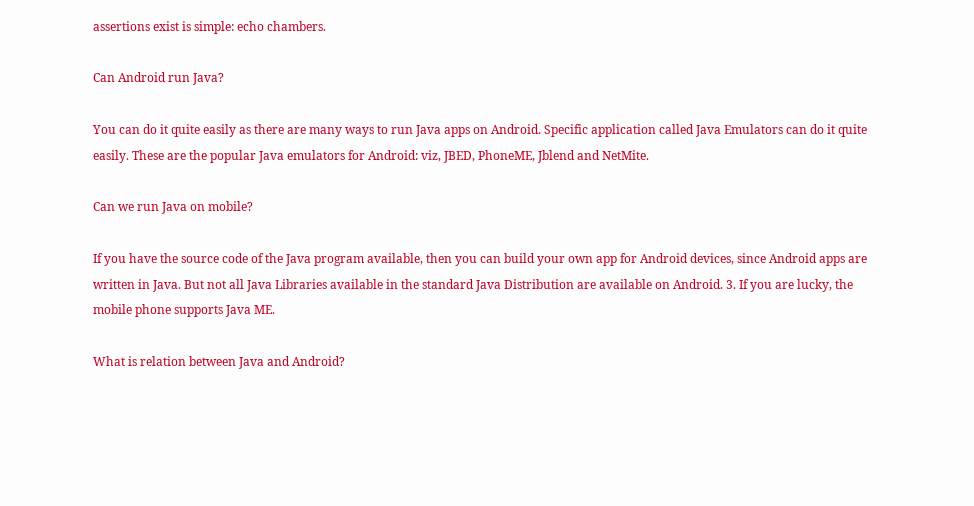assertions exist is simple: echo chambers.

Can Android run Java?

You can do it quite easily as there are many ways to run Java apps on Android. Specific application called Java Emulators can do it quite easily. These are the popular Java emulators for Android: viz, JBED, PhoneME, Jblend and NetMite.

Can we run Java on mobile?

If you have the source code of the Java program available, then you can build your own app for Android devices, since Android apps are written in Java. But not all Java Libraries available in the standard Java Distribution are available on Android. 3. If you are lucky, the mobile phone supports Java ME.

What is relation between Java and Android?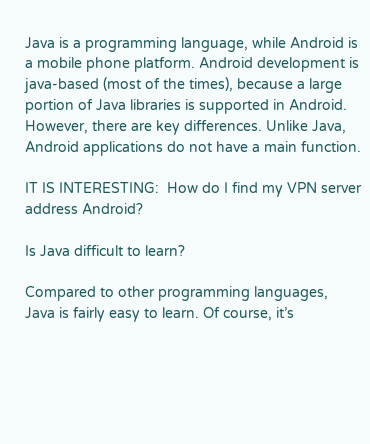Java is a programming language, while Android is a mobile phone platform. Android development is java-based (most of the times), because a large portion of Java libraries is supported in Android. However, there are key differences. Unlike Java, Android applications do not have a main function.

IT IS INTERESTING:  How do I find my VPN server address Android?

Is Java difficult to learn?

Compared to other programming languages, Java is fairly easy to learn. Of course, it’s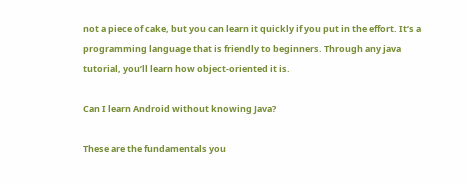not a piece of cake, but you can learn it quickly if you put in the effort. It’s a programming language that is friendly to beginners. Through any java tutorial, you’ll learn how object-oriented it is.

Can I learn Android without knowing Java?

These are the fundamentals you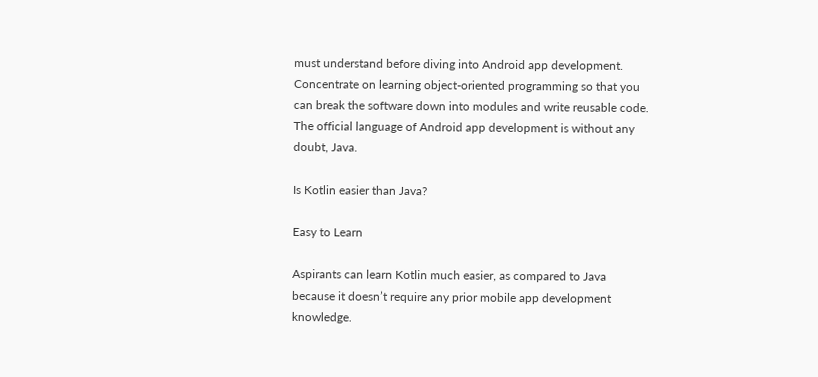must understand before diving into Android app development. Concentrate on learning object-oriented programming so that you can break the software down into modules and write reusable code. The official language of Android app development is without any doubt, Java.

Is Kotlin easier than Java?

Easy to Learn

Aspirants can learn Kotlin much easier, as compared to Java because it doesn’t require any prior mobile app development knowledge.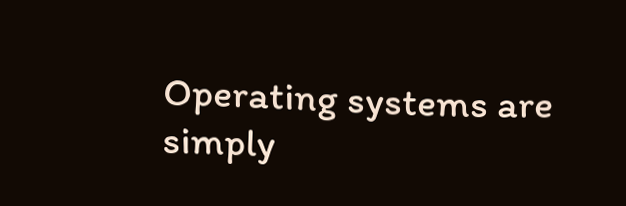Operating systems are simply